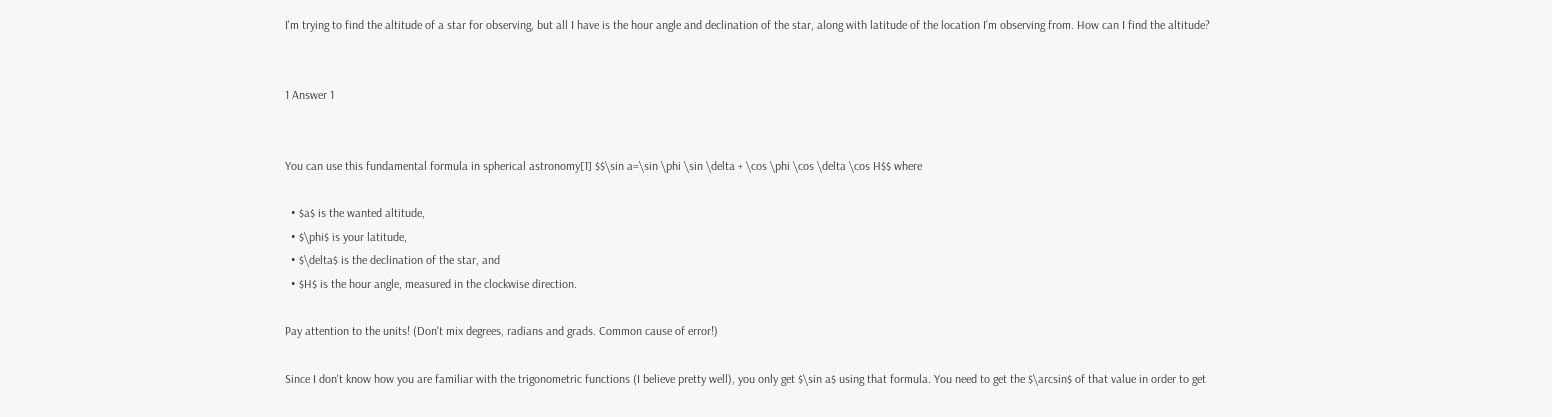I'm trying to find the altitude of a star for observing, but all I have is the hour angle and declination of the star, along with latitude of the location I'm observing from. How can I find the altitude?


1 Answer 1


You can use this fundamental formula in spherical astronomy[1] $$\sin a=\sin \phi \sin \delta + \cos \phi \cos \delta \cos H$$ where

  • $a$ is the wanted altitude,
  • $\phi$ is your latitude,
  • $\delta$ is the declination of the star, and
  • $H$ is the hour angle, measured in the clockwise direction.

Pay attention to the units! (Don't mix degrees, radians and grads. Common cause of error!)

Since I don't know how you are familiar with the trigonometric functions (I believe pretty well), you only get $\sin a$ using that formula. You need to get the $\arcsin$ of that value in order to get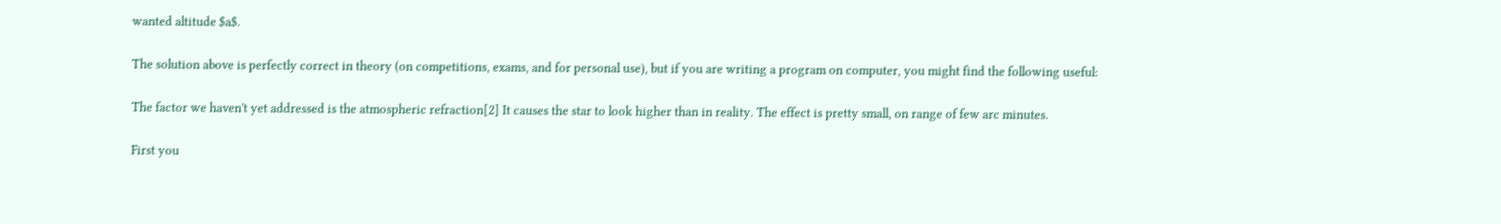wanted altitude $a$.

The solution above is perfectly correct in theory (on competitions, exams, and for personal use), but if you are writing a program on computer, you might find the following useful:

The factor we haven't yet addressed is the atmospheric refraction[2] It causes the star to look higher than in reality. The effect is pretty small, on range of few arc minutes.

First you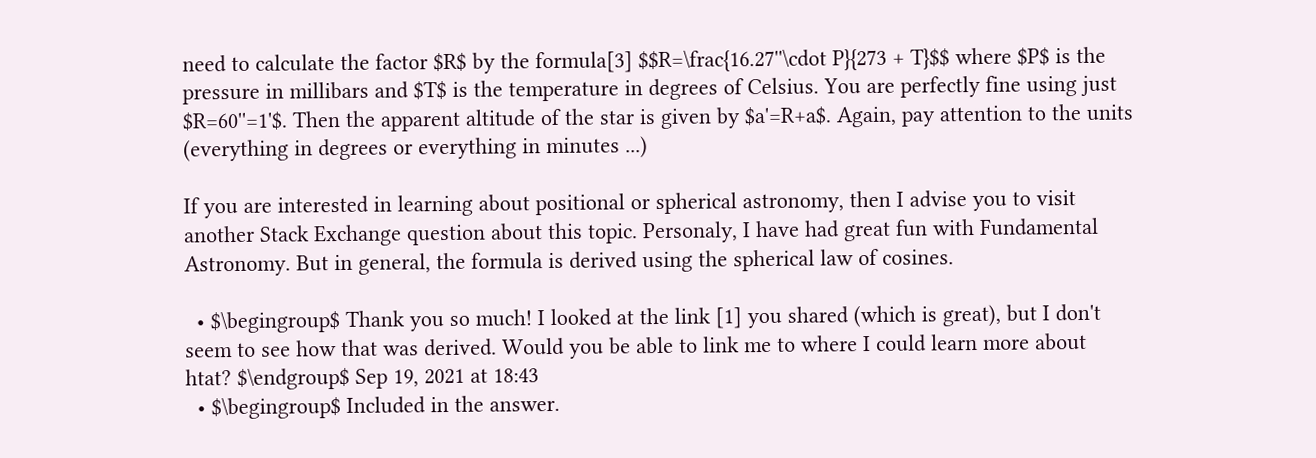need to calculate the factor $R$ by the formula[3] $$R=\frac{16.27''\cdot P}{273 + T}$$ where $P$ is the pressure in millibars and $T$ is the temperature in degrees of Celsius. You are perfectly fine using just $R=60''=1'$. Then the apparent altitude of the star is given by $a'=R+a$. Again, pay attention to the units (everything in degrees or everything in minutes ...)

If you are interested in learning about positional or spherical astronomy, then I advise you to visit another Stack Exchange question about this topic. Personaly, I have had great fun with Fundamental Astronomy. But in general, the formula is derived using the spherical law of cosines.

  • $\begingroup$ Thank you so much! I looked at the link [1] you shared (which is great), but I don't seem to see how that was derived. Would you be able to link me to where I could learn more about htat? $\endgroup$ Sep 19, 2021 at 18:43
  • $\begingroup$ Included in the answer.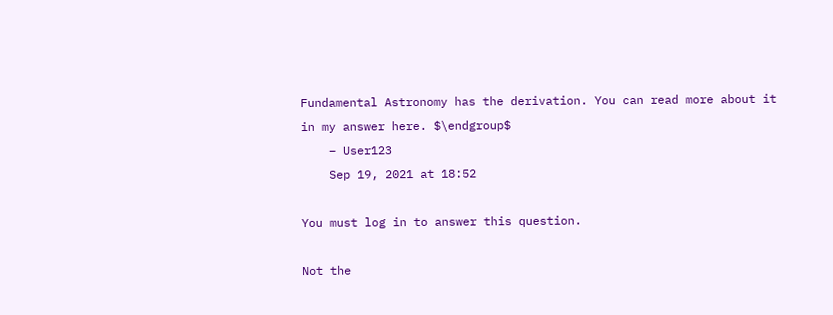Fundamental Astronomy has the derivation. You can read more about it in my answer here. $\endgroup$
    – User123
    Sep 19, 2021 at 18:52

You must log in to answer this question.

Not the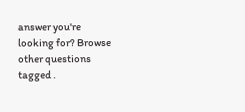answer you're looking for? Browse other questions tagged .